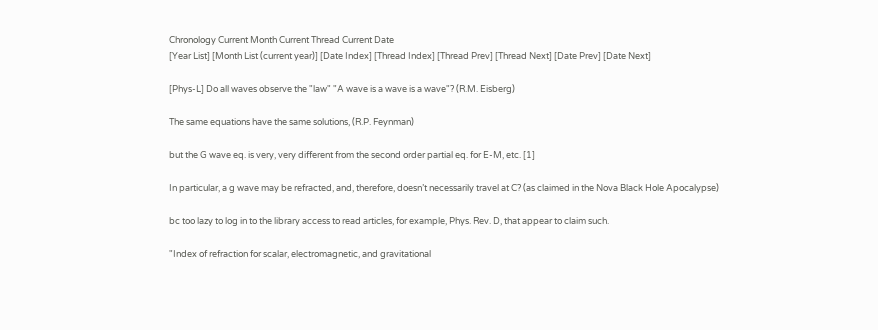Chronology Current Month Current Thread Current Date
[Year List] [Month List (current year)] [Date Index] [Thread Index] [Thread Prev] [Thread Next] [Date Prev] [Date Next]

[Phys-L] Do all waves observe the "law" "A wave is a wave is a wave"? (R.M. Eisberg)

The same equations have the same solutions, (R.P. Feynman)

but the G wave eq. is very, very different from the second order partial eq. for E-M, etc. [1]

In particular, a g wave may be refracted, and, therefore, doesn’t necessarily travel at C? (as claimed in the Nova Black Hole Apocalypse)

bc too lazy to log in to the library access to read articles, for example, Phys. Rev. D, that appear to claim such.

"Index of refraction for scalar, electromagnetic, and gravitational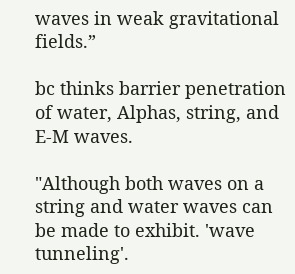waves in weak gravitational fields.”

bc thinks barrier penetration of water, Alphas, string, and E-M waves.

"Although both waves on a string and water waves can be made to exhibit. 'wave tunneling'.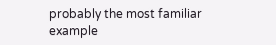probably the most familiar example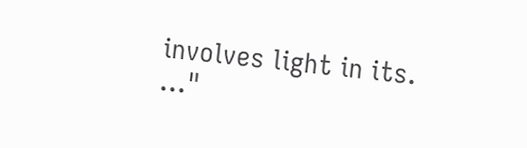involves light in its. ..."